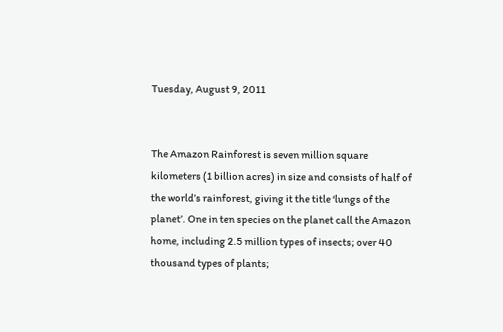Tuesday, August 9, 2011


The Amazon Rainforest is seven million square kilometers (1 billion acres) in size and consists of half of the world’s rainforest, giving it the title ‘lungs of the planet’. One in ten species on the planet call the Amazon home, including 2.5 million types of insects; over 40 thousand types of plants;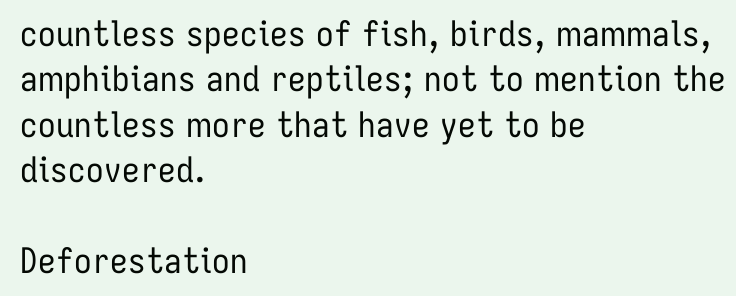countless species of fish, birds, mammals, amphibians and reptiles; not to mention the countless more that have yet to be discovered.

Deforestation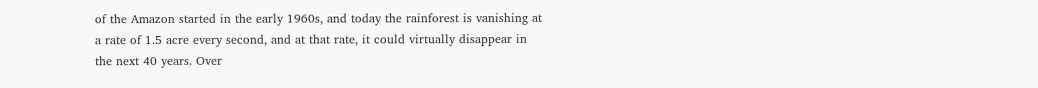of the Amazon started in the early 1960s, and today the rainforest is vanishing at a rate of 1.5 acre every second, and at that rate, it could virtually disappear in the next 40 years. Over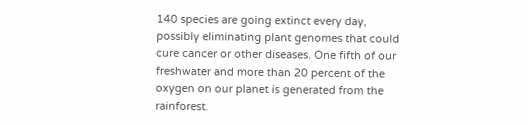140 species are going extinct every day, possibly eliminating plant genomes that could cure cancer or other diseases. One fifth of our freshwater and more than 20 percent of the oxygen on our planet is generated from the rainforest.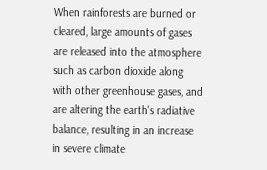When rainforests are burned or cleared, large amounts of gases are released into the atmosphere such as carbon dioxide along with other greenhouse gases, and are altering the earth's radiative balance, resulting in an increase in severe climate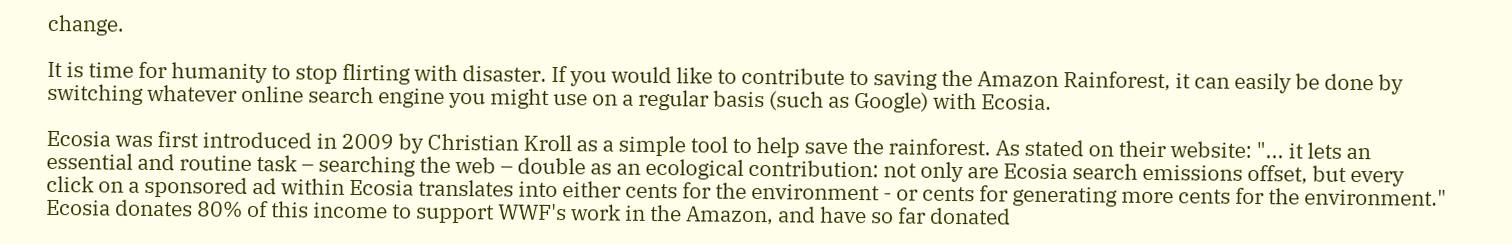change.

It is time for humanity to stop flirting with disaster. If you would like to contribute to saving the Amazon Rainforest, it can easily be done by switching whatever online search engine you might use on a regular basis (such as Google) with Ecosia.

Ecosia was first introduced in 2009 by Christian Kroll as a simple tool to help save the rainforest. As stated on their website: "... it lets an essential and routine task – searching the web – double as an ecological contribution: not only are Ecosia search emissions offset, but every click on a sponsored ad within Ecosia translates into either cents for the environment - or cents for generating more cents for the environment." Ecosia donates 80% of this income to support WWF's work in the Amazon, and have so far donated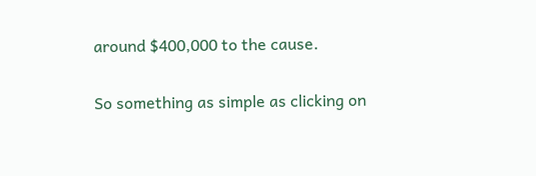around $400,000 to the cause.

So something as simple as clicking on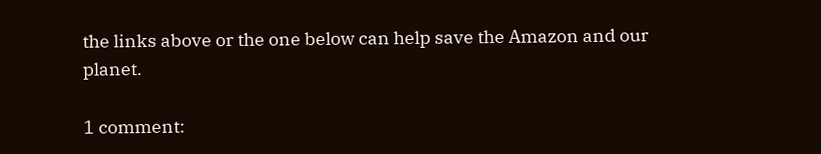the links above or the one below can help save the Amazon and our planet.

1 comment: